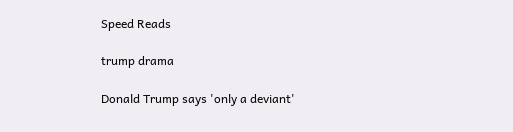Speed Reads

trump drama

Donald Trump says 'only a deviant'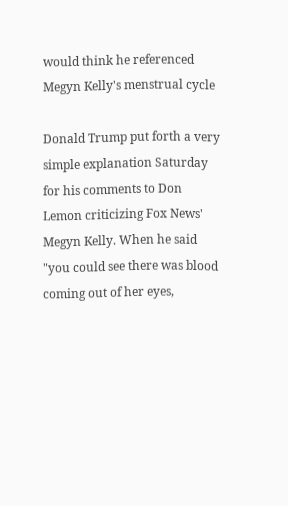would think he referenced Megyn Kelly's menstrual cycle

Donald Trump put forth a very simple explanation Saturday for his comments to Don Lemon criticizing Fox News' Megyn Kelly. When he said "you could see there was blood coming out of her eyes,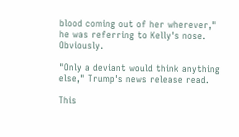blood coming out of her wherever," he was referring to Kelly's nose. Obviously.

"Only a deviant would think anything else," Trump's news release read.

This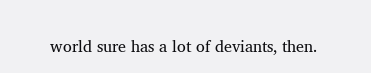world sure has a lot of deviants, then.